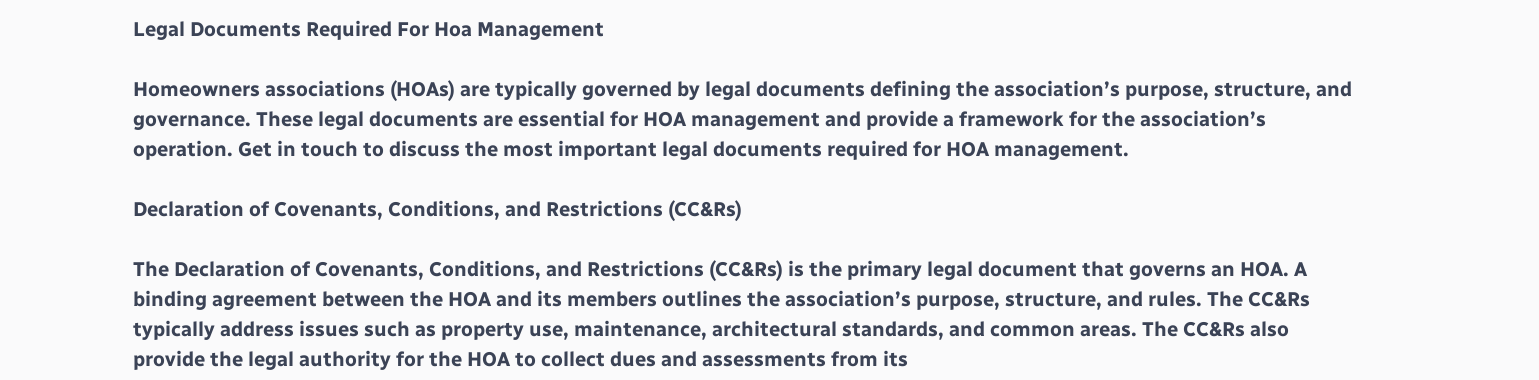Legal Documents Required For Hoa Management

Homeowners associations (HOAs) are typically governed by legal documents defining the association’s purpose, structure, and governance. These legal documents are essential for HOA management and provide a framework for the association’s operation. Get in touch to discuss the most important legal documents required for HOA management.

Declaration of Covenants, Conditions, and Restrictions (CC&Rs)

The Declaration of Covenants, Conditions, and Restrictions (CC&Rs) is the primary legal document that governs an HOA. A binding agreement between the HOA and its members outlines the association’s purpose, structure, and rules. The CC&Rs typically address issues such as property use, maintenance, architectural standards, and common areas. The CC&Rs also provide the legal authority for the HOA to collect dues and assessments from its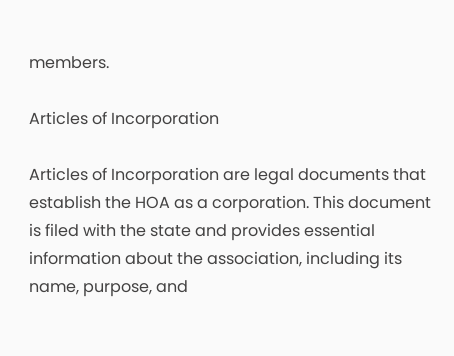members.

Articles of Incorporation

Articles of Incorporation are legal documents that establish the HOA as a corporation. This document is filed with the state and provides essential information about the association, including its name, purpose, and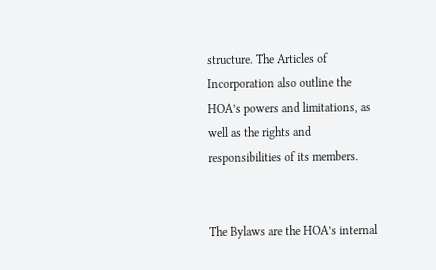structure. The Articles of Incorporation also outline the HOA’s powers and limitations, as well as the rights and responsibilities of its members.


The Bylaws are the HOA’s internal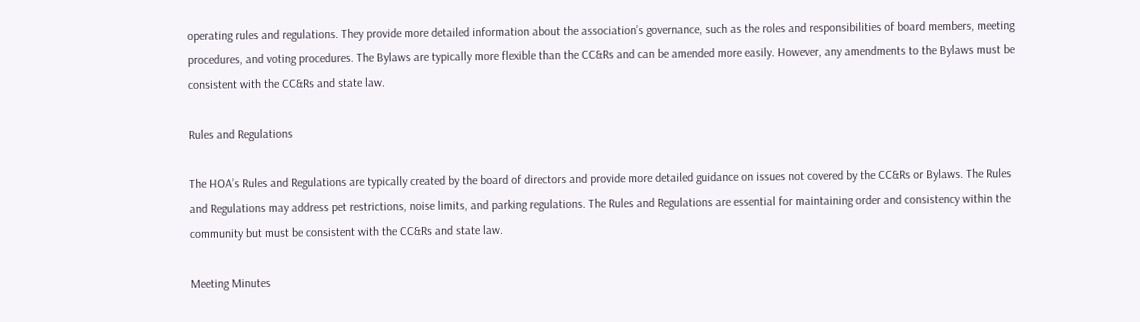operating rules and regulations. They provide more detailed information about the association’s governance, such as the roles and responsibilities of board members, meeting procedures, and voting procedures. The Bylaws are typically more flexible than the CC&Rs and can be amended more easily. However, any amendments to the Bylaws must be consistent with the CC&Rs and state law.

Rules and Regulations

The HOA’s Rules and Regulations are typically created by the board of directors and provide more detailed guidance on issues not covered by the CC&Rs or Bylaws. The Rules and Regulations may address pet restrictions, noise limits, and parking regulations. The Rules and Regulations are essential for maintaining order and consistency within the community but must be consistent with the CC&Rs and state law.

Meeting Minutes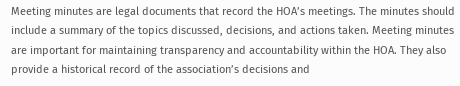Meeting minutes are legal documents that record the HOA’s meetings. The minutes should include a summary of the topics discussed, decisions, and actions taken. Meeting minutes are important for maintaining transparency and accountability within the HOA. They also provide a historical record of the association’s decisions and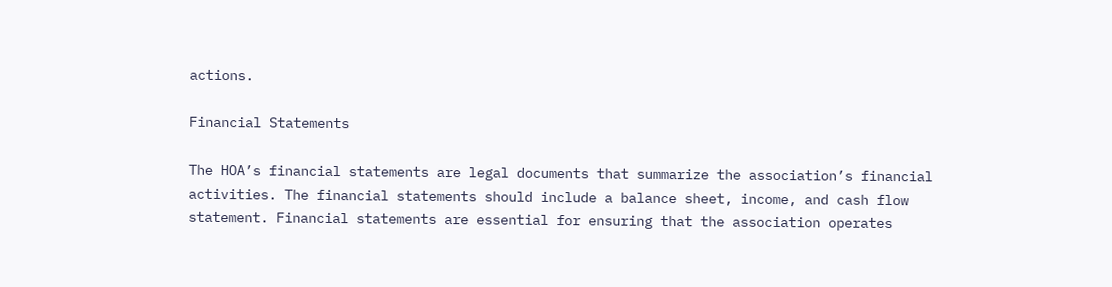actions.

Financial Statements

The HOA’s financial statements are legal documents that summarize the association’s financial activities. The financial statements should include a balance sheet, income, and cash flow statement. Financial statements are essential for ensuring that the association operates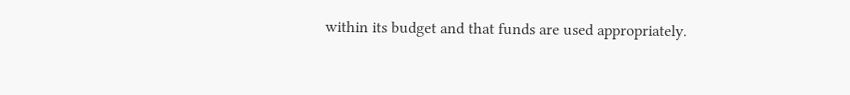within its budget and that funds are used appropriately.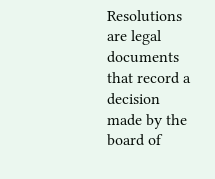Resolutions are legal documents that record a decision made by the board of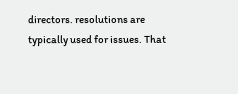directors. resolutions are typically used for issues. That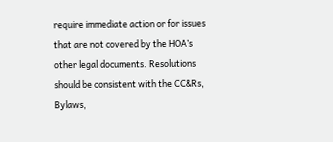require immediate action or for issues that are not covered by the HOA’s other legal documents. Resolutions should be consistent with the CC&Rs, Bylaws,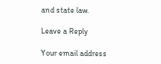and state law.

Leave a Reply

Your email address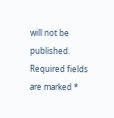will not be published. Required fields are marked *